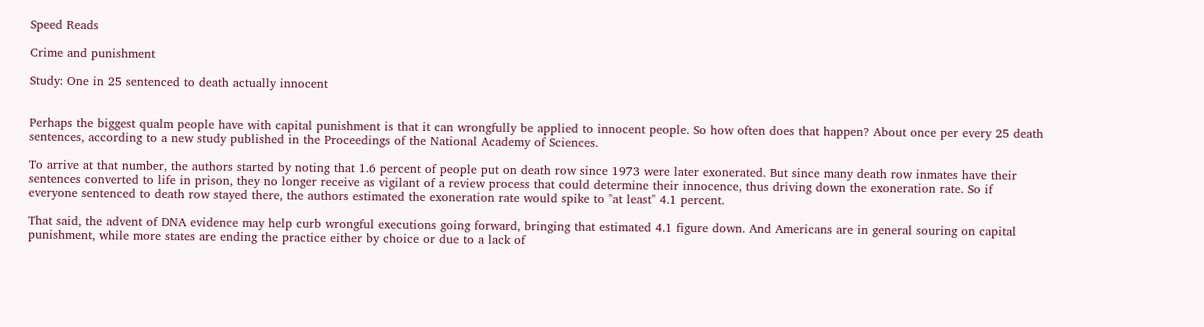Speed Reads

Crime and punishment

Study: One in 25 sentenced to death actually innocent


Perhaps the biggest qualm people have with capital punishment is that it can wrongfully be applied to innocent people. So how often does that happen? About once per every 25 death sentences, according to a new study published in the Proceedings of the National Academy of Sciences.

To arrive at that number, the authors started by noting that 1.6 percent of people put on death row since 1973 were later exonerated. But since many death row inmates have their sentences converted to life in prison, they no longer receive as vigilant of a review process that could determine their innocence, thus driving down the exoneration rate. So if everyone sentenced to death row stayed there, the authors estimated the exoneration rate would spike to "at least" 4.1 percent.

That said, the advent of DNA evidence may help curb wrongful executions going forward, bringing that estimated 4.1 figure down. And Americans are in general souring on capital punishment, while more states are ending the practice either by choice or due to a lack of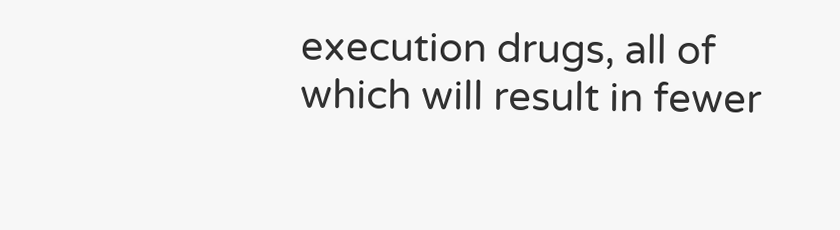execution drugs, all of which will result in fewer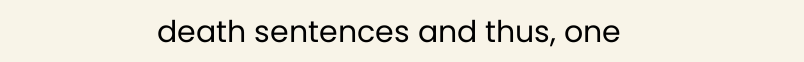death sentences and thus, one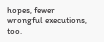hopes, fewer wrongful executions, too.